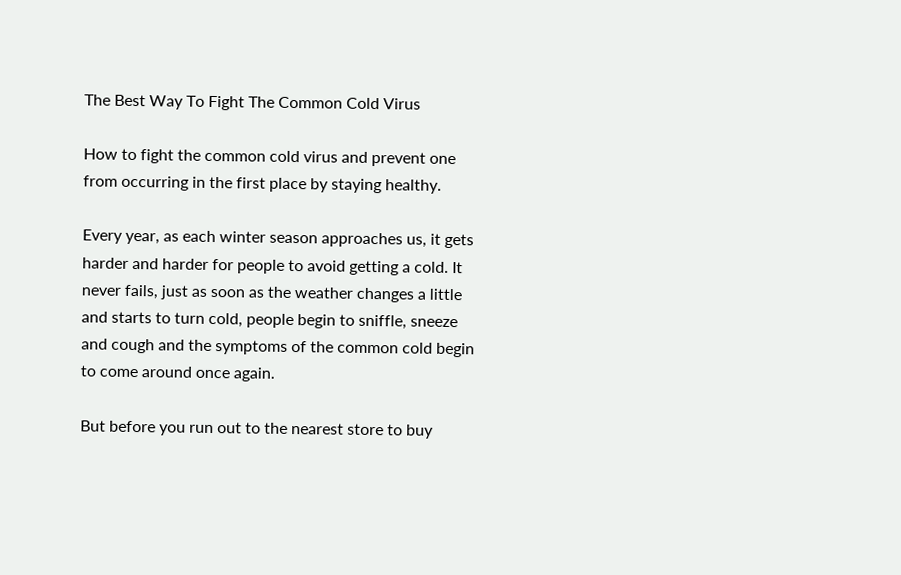The Best Way To Fight The Common Cold Virus

How to fight the common cold virus and prevent one from occurring in the first place by staying healthy.

Every year, as each winter season approaches us, it gets harder and harder for people to avoid getting a cold. It never fails, just as soon as the weather changes a little and starts to turn cold, people begin to sniffle, sneeze and cough and the symptoms of the common cold begin to come around once again.

But before you run out to the nearest store to buy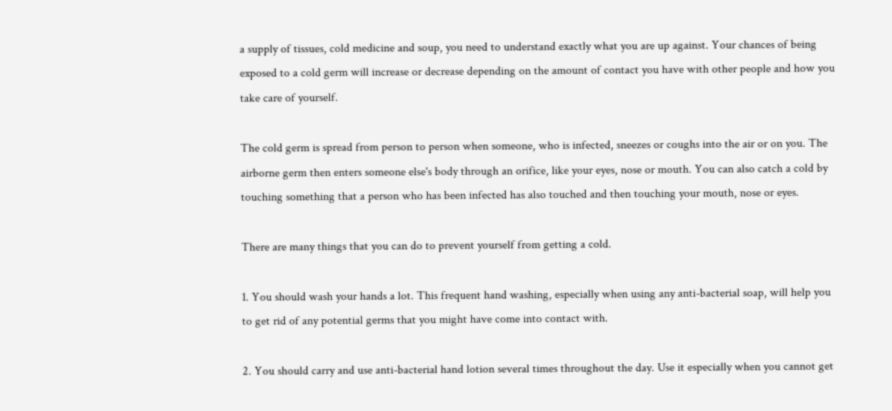a supply of tissues, cold medicine and soup, you need to understand exactly what you are up against. Your chances of being exposed to a cold germ will increase or decrease depending on the amount of contact you have with other people and how you take care of yourself.

The cold germ is spread from person to person when someone, who is infected, sneezes or coughs into the air or on you. The airborne germ then enters someone else's body through an orifice, like your eyes, nose or mouth. You can also catch a cold by touching something that a person who has been infected has also touched and then touching your mouth, nose or eyes.

There are many things that you can do to prevent yourself from getting a cold.

1. You should wash your hands a lot. This frequent hand washing, especially when using any anti-bacterial soap, will help you to get rid of any potential germs that you might have come into contact with.

2. You should carry and use anti-bacterial hand lotion several times throughout the day. Use it especially when you cannot get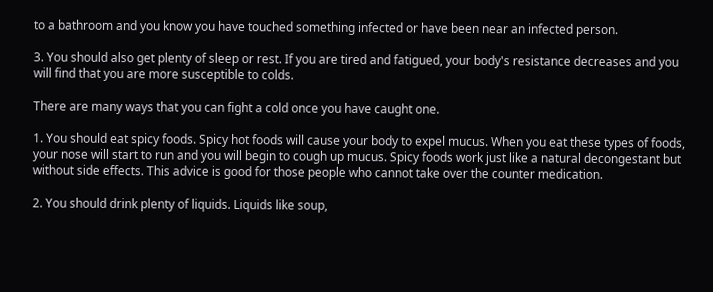to a bathroom and you know you have touched something infected or have been near an infected person.

3. You should also get plenty of sleep or rest. If you are tired and fatigued, your body's resistance decreases and you will find that you are more susceptible to colds.

There are many ways that you can fight a cold once you have caught one.

1. You should eat spicy foods. Spicy hot foods will cause your body to expel mucus. When you eat these types of foods, your nose will start to run and you will begin to cough up mucus. Spicy foods work just like a natural decongestant but without side effects. This advice is good for those people who cannot take over the counter medication.

2. You should drink plenty of liquids. Liquids like soup,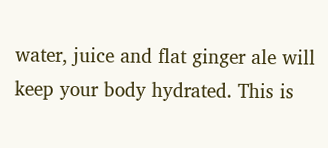water, juice and flat ginger ale will keep your body hydrated. This is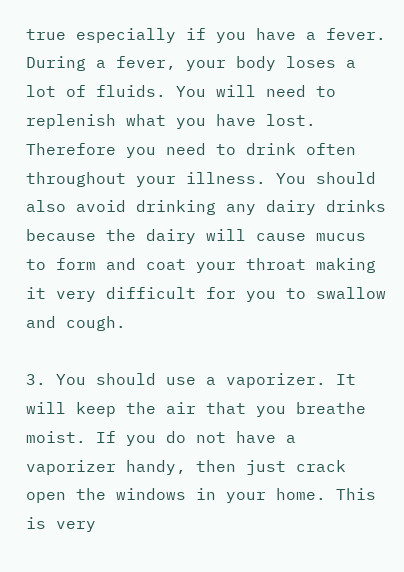true especially if you have a fever. During a fever, your body loses a lot of fluids. You will need to replenish what you have lost. Therefore you need to drink often throughout your illness. You should also avoid drinking any dairy drinks because the dairy will cause mucus to form and coat your throat making it very difficult for you to swallow and cough.

3. You should use a vaporizer. It will keep the air that you breathe moist. If you do not have a vaporizer handy, then just crack open the windows in your home. This is very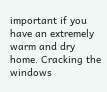important if you have an extremely warm and dry home. Cracking the windows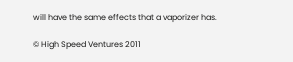will have the same effects that a vaporizer has.

© High Speed Ventures 2011